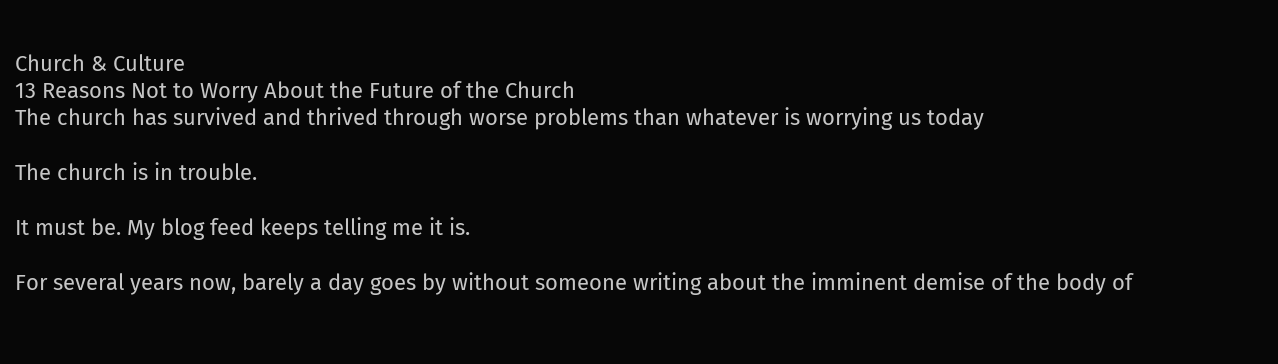Church & Culture
13 Reasons Not to Worry About the Future of the Church
The church has survived and thrived through worse problems than whatever is worrying us today

The church is in trouble.

It must be. My blog feed keeps telling me it is.

For several years now, barely a day goes by without someone writing about the imminent demise of the body of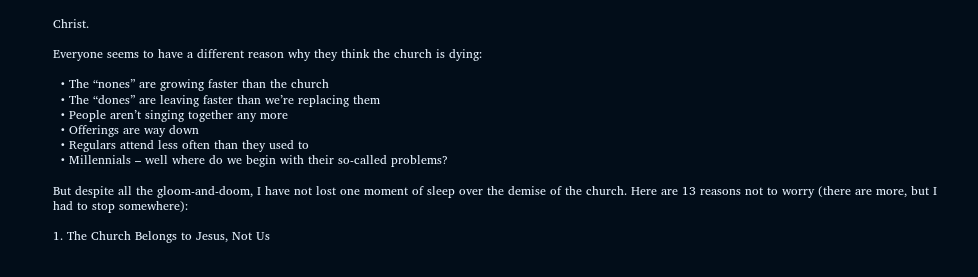Christ.

Everyone seems to have a different reason why they think the church is dying:

  • The “nones” are growing faster than the church
  • The “dones” are leaving faster than we’re replacing them
  • People aren’t singing together any more
  • Offerings are way down
  • Regulars attend less often than they used to
  • Millennials – well where do we begin with their so-called problems?

But despite all the gloom-and-doom, I have not lost one moment of sleep over the demise of the church. Here are 13 reasons not to worry (there are more, but I had to stop somewhere):

1. The Church Belongs to Jesus, Not Us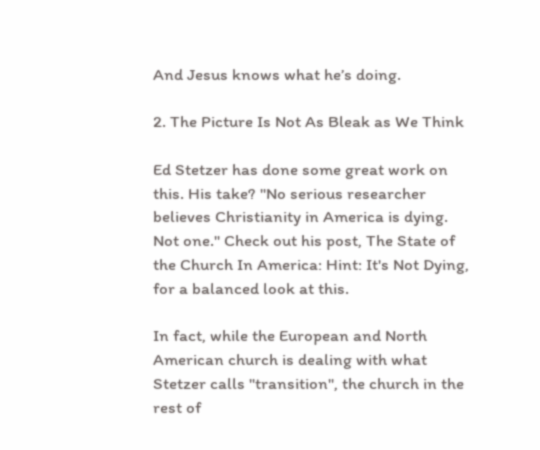And Jesus knows what he’s doing.

2. The Picture Is Not As Bleak as We Think

Ed Stetzer has done some great work on this. His take? "No serious researcher believes Christianity in America is dying. Not one." Check out his post, The State of the Church In America: Hint: It's Not Dying, for a balanced look at this.

In fact, while the European and North American church is dealing with what Stetzer calls "transition", the church in the rest of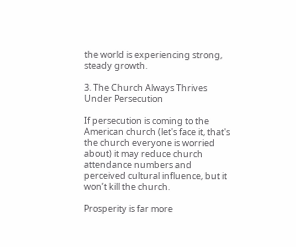the world is experiencing strong, steady growth.

3. The Church Always Thrives Under Persecution

If persecution is coming to the American church (let's face it, that's the church everyone is worried about) it may reduce church attendance numbers and perceived cultural influence, but it won’t kill the church.

Prosperity is far more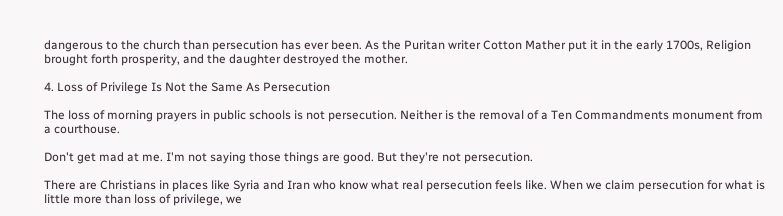dangerous to the church than persecution has ever been. As the Puritan writer Cotton Mather put it in the early 1700s, Religion brought forth prosperity, and the daughter destroyed the mother.

4. Loss of Privilege Is Not the Same As Persecution

The loss of morning prayers in public schools is not persecution. Neither is the removal of a Ten Commandments monument from a courthouse.

Don't get mad at me. I'm not saying those things are good. But they're not persecution.

There are Christians in places like Syria and Iran who know what real persecution feels like. When we claim persecution for what is little more than loss of privilege, we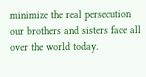minimize the real persecution our brothers and sisters face all over the world today.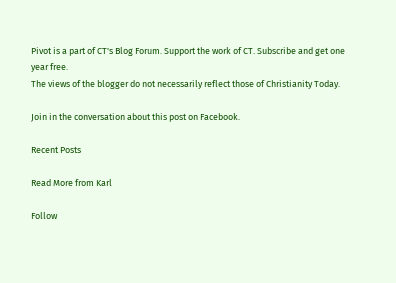Pivot is a part of CT's Blog Forum. Support the work of CT. Subscribe and get one year free.
The views of the blogger do not necessarily reflect those of Christianity Today.

Join in the conversation about this post on Facebook.

Recent Posts

Read More from Karl

Follow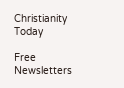Christianity Today

Free Newsletters